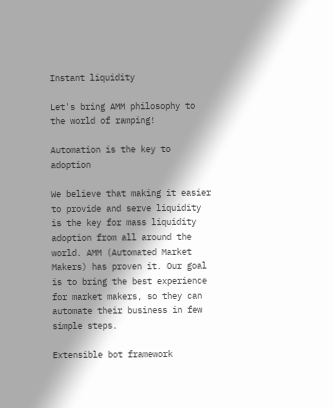Instant liquidity

Let's bring AMM philosophy to the world of ramping!

Automation is the key to adoption

We believe that making it easier to provide and serve liquidity is the key for mass liquidity adoption from all around the world. AMM (Automated Market Makers) has proven it. Our goal is to bring the best experience for market makers, so they can automate their business in few simple steps.

Extensible bot framework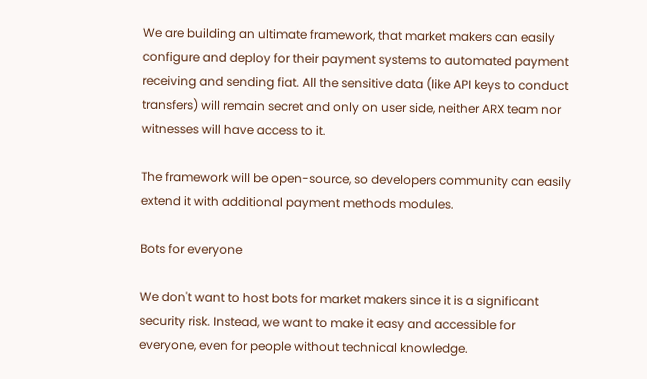We are building an ultimate framework, that market makers can easily configure and deploy for their payment systems to automated payment receiving and sending fiat. All the sensitive data (like API keys to conduct transfers) will remain secret and only on user side, neither ARX team nor witnesses will have access to it.

The framework will be open-source, so developers community can easily extend it with additional payment methods modules.

Bots for everyone

We don't want to host bots for market makers since it is a significant security risk. Instead, we want to make it easy and accessible for everyone, even for people without technical knowledge.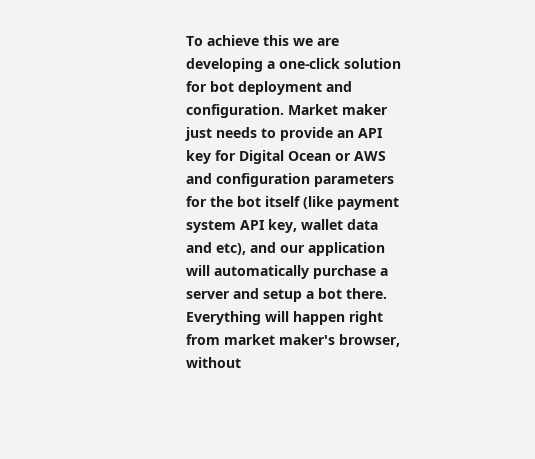To achieve this we are developing a one-click solution for bot deployment and configuration. Market maker just needs to provide an API key for Digital Ocean or AWS and configuration parameters for the bot itself (like payment system API key, wallet data and etc), and our application will automatically purchase a server and setup a bot there. Everything will happen right from market maker's browser, without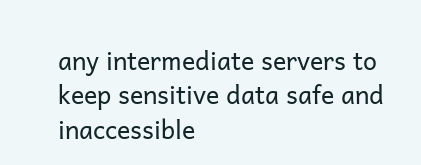any intermediate servers to keep sensitive data safe and inaccessible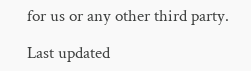for us or any other third party.

Last updated